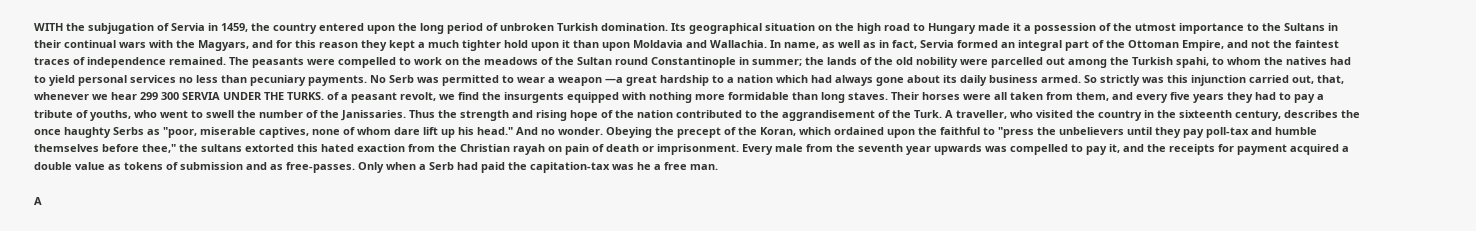WITH the subjugation of Servia in 1459, the country entered upon the long period of unbroken Turkish domination. Its geographical situation on the high road to Hungary made it a possession of the utmost importance to the Sultans in their continual wars with the Magyars, and for this reason they kept a much tighter hold upon it than upon Moldavia and Wallachia. In name, as well as in fact, Servia formed an integral part of the Ottoman Empire, and not the faintest traces of independence remained. The peasants were compelled to work on the meadows of the Sultan round Constantinople in summer; the lands of the old nobility were parcelled out among the Turkish spahi, to whom the natives had to yield personal services no less than pecuniary payments. No Serb was permitted to wear a weapon —a great hardship to a nation which had always gone about its daily business armed. So strictly was this injunction carried out, that, whenever we hear 299 300 SERVIA UNDER THE TURKS. of a peasant revolt, we find the insurgents equipped with nothing more formidable than long staves. Their horses were all taken from them, and every five years they had to pay a tribute of youths, who went to swell the number of the Janissaries. Thus the strength and rising hope of the nation contributed to the aggrandisement of the Turk. A traveller, who visited the country in the sixteenth century, describes the once haughty Serbs as "poor, miserable captives, none of whom dare lift up his head." And no wonder. Obeying the precept of the Koran, which ordained upon the faithful to "press the unbelievers until they pay poll-tax and humble themselves before thee," the sultans extorted this hated exaction from the Christian rayah on pain of death or imprisonment. Every male from the seventh year upwards was compelled to pay it, and the receipts for payment acquired a double value as tokens of submission and as free-passes. Only when a Serb had paid the capitation-tax was he a free man.

A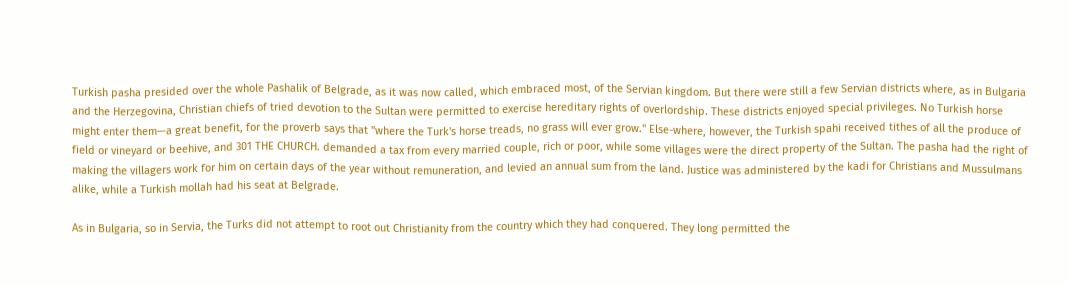Turkish pasha presided over the whole Pashalik of Belgrade, as it was now called, which embraced most, of the Servian kingdom. But there were still a few Servian districts where, as in Bulgaria and the Herzegovina, Christian chiefs of tried devotion to the Sultan were permitted to exercise hereditary rights of overlordship. These districts enjoyed special privileges. No Turkish horse might enter them—a great benefit, for the proverb says that "where the Turk's horse treads, no grass will ever grow." Else-where, however, the Turkish spahi received tithes of all the produce of field or vineyard or beehive, and 301 THE CHURCH. demanded a tax from every married couple, rich or poor, while some villages were the direct property of the Sultan. The pasha had the right of making the villagers work for him on certain days of the year without remuneration, and levied an annual sum from the land. Justice was administered by the kadi for Christians and Mussulmans alike, while a Turkish mollah had his seat at Belgrade.

As in Bulgaria, so in Servia, the Turks did not attempt to root out Christianity from the country which they had conquered. They long permitted the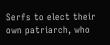Serfs to elect their own patriarch, who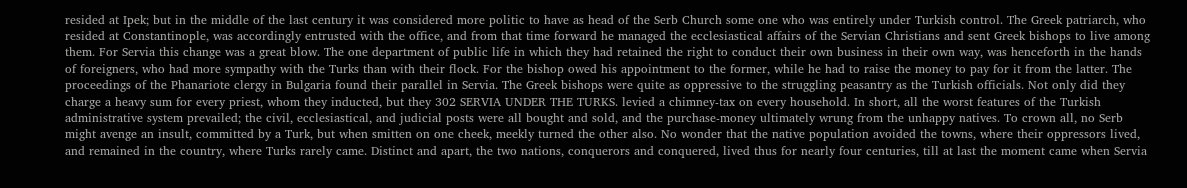resided at Ipek; but in the middle of the last century it was considered more politic to have as head of the Serb Church some one who was entirely under Turkish control. The Greek patriarch, who resided at Constantinople, was accordingly entrusted with the office, and from that time forward he managed the ecclesiastical affairs of the Servian Christians and sent Greek bishops to live among them. For Servia this change was a great blow. The one department of public life in which they had retained the right to conduct their own business in their own way, was henceforth in the hands of foreigners, who had more sympathy with the Turks than with their flock. For the bishop owed his appointment to the former, while he had to raise the money to pay for it from the latter. The proceedings of the Phanariote clergy in Bulgaria found their parallel in Servia. The Greek bishops were quite as oppressive to the struggling peasantry as the Turkish officials. Not only did they charge a heavy sum for every priest, whom they inducted, but they 302 SERVIA UNDER THE TURKS. levied a chimney-tax on every household. In short, all the worst features of the Turkish administrative system prevailed; the civil, ecclesiastical, and judicial posts were all bought and sold, and the purchase-money ultimately wrung from the unhappy natives. To crown all, no Serb might avenge an insult, committed by a Turk, but when smitten on one cheek, meekly turned the other also. No wonder that the native population avoided the towns, where their oppressors lived, and remained in the country, where Turks rarely came. Distinct and apart, the two nations, conquerors and conquered, lived thus for nearly four centuries, till at last the moment came when Servia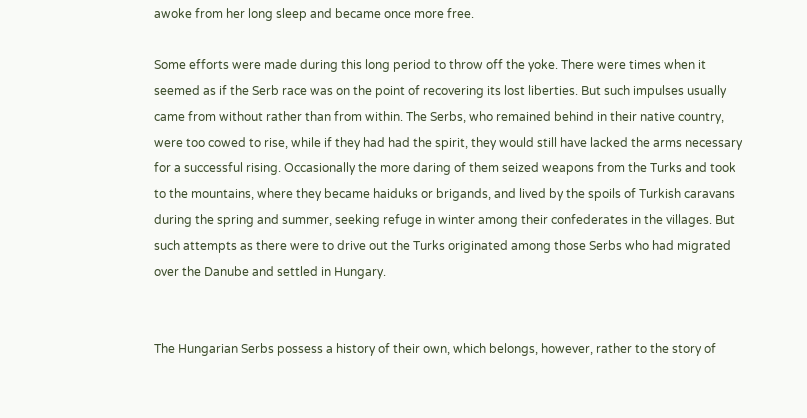awoke from her long sleep and became once more free.

Some efforts were made during this long period to throw off the yoke. There were times when it seemed as if the Serb race was on the point of recovering its lost liberties. But such impulses usually came from without rather than from within. The Serbs, who remained behind in their native country, were too cowed to rise, while if they had had the spirit, they would still have lacked the arms necessary for a successful rising. Occasionally the more daring of them seized weapons from the Turks and took to the mountains, where they became haiduks or brigands, and lived by the spoils of Turkish caravans during the spring and summer, seeking refuge in winter among their confederates in the villages. But such attempts as there were to drive out the Turks originated among those Serbs who had migrated over the Danube and settled in Hungary.


The Hungarian Serbs possess a history of their own, which belongs, however, rather to the story of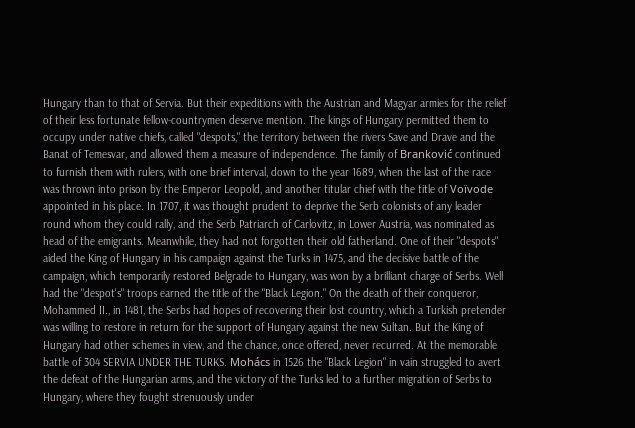Hungary than to that of Servia. But their expeditions with the Austrian and Magyar armies for the relief of their less fortunate fellow-countrymen deserve mention. The kings of Hungary permitted them to occupy under native chiefs, called "despots," the territory between the rivers Save and Drave and the Banat of Temesvar, and allowed them a measure of independence. The family of Branković continued to furnish them with rulers, with one brief interval, down to the year 1689, when the last of the race was thrown into prison by the Emperor Leopold, and another titular chief with the title of Voïvode appointed in his place. In 1707, it was thought prudent to deprive the Serb colonists of any leader round whom they could rally, and the Serb Patriarch of Carlovitz, in Lower Austria, was nominated as head of the emigrants. Meanwhile, they had not forgotten their old fatherland. One of their "despots" aided the King of Hungary in his campaign against the Turks in 1475, and the decisive battle of the campaign, which temporarily restored Belgrade to Hungary, was won by a brilliant charge of Serbs. Well had the "despot's" troops earned the title of the "Black Legion." On the death of their conqueror, Mohammed II., in 1481, the Serbs had hopes of recovering their lost country, which a Turkish pretender was willing to restore in return for the support of Hungary against the new Sultan. But the King of Hungary had other schemes in view, and the chance, once offered, never recurred. At the memorable battle of 304 SERVIA UNDER THE TURKS. Mohács in 1526 the "Black Legion" in vain struggled to avert the defeat of the Hungarian arms, and the victory of the Turks led to a further migration of Serbs to Hungary, where they fought strenuously under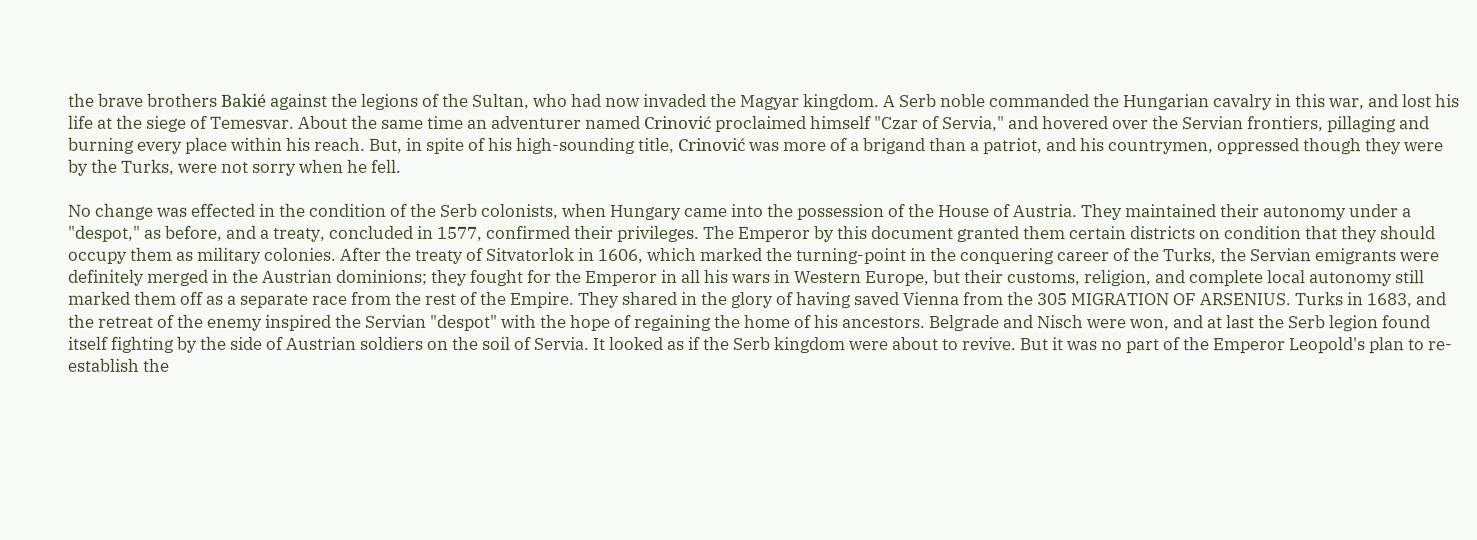the brave brothers Bakié against the legions of the Sultan, who had now invaded the Magyar kingdom. A Serb noble commanded the Hungarian cavalry in this war, and lost his life at the siege of Temesvar. About the same time an adventurer named Crinović proclaimed himself "Czar of Servia," and hovered over the Servian frontiers, pillaging and burning every place within his reach. But, in spite of his high-sounding title, Crinović was more of a brigand than a patriot, and his countrymen, oppressed though they were by the Turks, were not sorry when he fell.

No change was effected in the condition of the Serb colonists, when Hungary came into the possession of the House of Austria. They maintained their autonomy under a "despot," as before, and a treaty, concluded in 1577, confirmed their privileges. The Emperor by this document granted them certain districts on condition that they should occupy them as military colonies. After the treaty of Sitvatorlok in 1606, which marked the turning-point in the conquering career of the Turks, the Servian emigrants were definitely merged in the Austrian dominions; they fought for the Emperor in all his wars in Western Europe, but their customs, religion, and complete local autonomy still marked them off as a separate race from the rest of the Empire. They shared in the glory of having saved Vienna from the 305 MIGRATION OF ARSENIUS. Turks in 1683, and the retreat of the enemy inspired the Servian "despot" with the hope of regaining the home of his ancestors. Belgrade and Nisch were won, and at last the Serb legion found itself fighting by the side of Austrian soldiers on the soil of Servia. It looked as if the Serb kingdom were about to revive. But it was no part of the Emperor Leopold's plan to re-establish the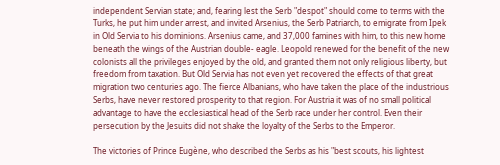independent Servian state; and, fearing lest the Serb "despot" should come to terms with the Turks, he put him under arrest, and invited Arsenius, the Serb Patriarch, to emigrate from Ipek in Old Servia to his dominions. Arsenius came, and 37,000 famines with him, to this new home beneath the wings of the Austrian double- eagle. Leopold renewed for the benefit of the new colonists all the privileges enjoyed by the old, and granted them not only religious liberty, but freedom from taxation. But Old Servia has not even yet recovered the effects of that great migration two centuries ago. The fierce Albanians, who have taken the place of the industrious Serbs, have never restored prosperity to that region. For Austria it was of no small political advantage to have the ecclesiastical head of the Serb race under her control. Even their persecution by the Jesuits did not shake the loyalty of the Serbs to the Emperor.

The victories of Prince Eugène, who described the Serbs as his "best scouts, his lightest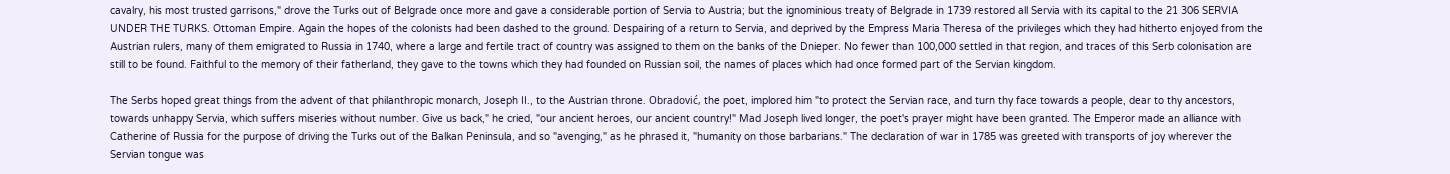cavalry, his most trusted garrisons," drove the Turks out of Belgrade once more and gave a considerable portion of Servia to Austria; but the ignominious treaty of Belgrade in 1739 restored all Servia with its capital to the 21 306 SERVIA UNDER THE TURKS. Ottoman Empire. Again the hopes of the colonists had been dashed to the ground. Despairing of a return to Servia, and deprived by the Empress Maria Theresa of the privileges which they had hitherto enjoyed from the Austrian rulers, many of them emigrated to Russia in 1740, where a large and fertile tract of country was assigned to them on the banks of the Dnieper. No fewer than 100,000 settled in that region, and traces of this Serb colonisation are still to be found. Faithful to the memory of their fatherland, they gave to the towns which they had founded on Russian soil, the names of places which had once formed part of the Servian kingdom.

The Serbs hoped great things from the advent of that philanthropic monarch, Joseph II., to the Austrian throne. Obradović, the poet, implored him "to protect the Servian race, and turn thy face towards a people, dear to thy ancestors, towards unhappy Servia, which suffers miseries without number. Give us back," he cried, "our ancient heroes, our ancient country!" Mad Joseph lived longer, the poet's prayer might have been granted. The Emperor made an alliance with Catherine of Russia for the purpose of driving the Turks out of the Balkan Peninsula, and so "avenging," as he phrased it, "humanity on those barbarians." The declaration of war in 1785 was greeted with transports of joy wherever the Servian tongue was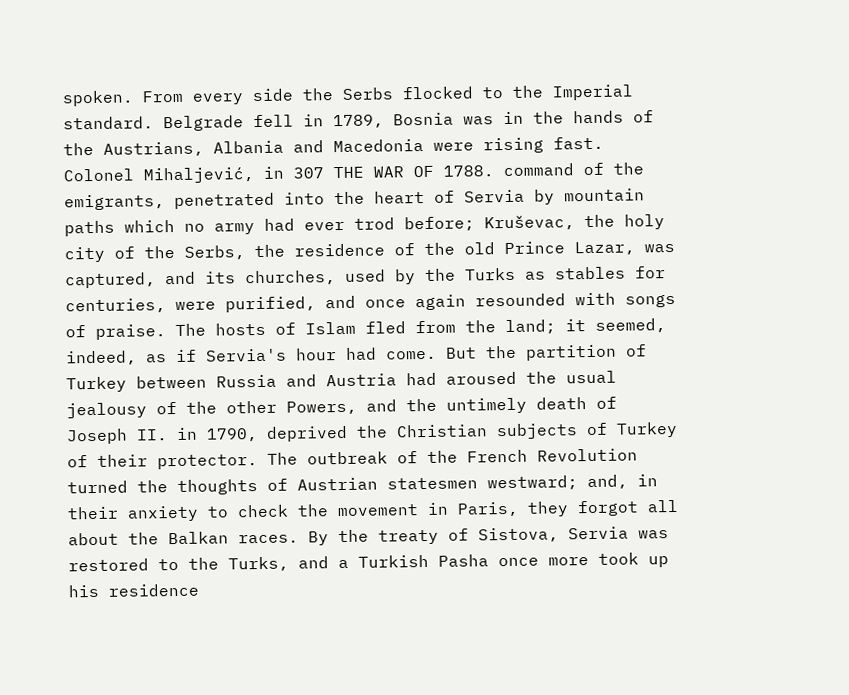spoken. From every side the Serbs flocked to the Imperial standard. Belgrade fell in 1789, Bosnia was in the hands of the Austrians, Albania and Macedonia were rising fast. Colonel Mihaljević, in 307 THE WAR OF 1788. command of the emigrants, penetrated into the heart of Servia by mountain paths which no army had ever trod before; Kruševac, the holy city of the Serbs, the residence of the old Prince Lazar, was captured, and its churches, used by the Turks as stables for centuries, were purified, and once again resounded with songs of praise. The hosts of Islam fled from the land; it seemed, indeed, as if Servia's hour had come. But the partition of Turkey between Russia and Austria had aroused the usual jealousy of the other Powers, and the untimely death of Joseph II. in 1790, deprived the Christian subjects of Turkey of their protector. The outbreak of the French Revolution turned the thoughts of Austrian statesmen westward; and, in their anxiety to check the movement in Paris, they forgot all about the Balkan races. By the treaty of Sistova, Servia was restored to the Turks, and a Turkish Pasha once more took up his residence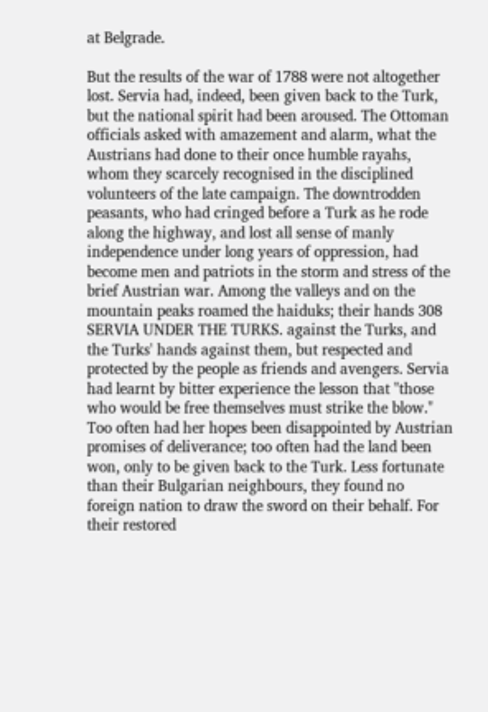at Belgrade.

But the results of the war of 1788 were not altogether lost. Servia had, indeed, been given back to the Turk, but the national spirit had been aroused. The Ottoman officials asked with amazement and alarm, what the Austrians had done to their once humble rayahs, whom they scarcely recognised in the disciplined volunteers of the late campaign. The downtrodden peasants, who had cringed before a Turk as he rode along the highway, and lost all sense of manly independence under long years of oppression, had become men and patriots in the storm and stress of the brief Austrian war. Among the valleys and on the mountain peaks roamed the haiduks; their hands 308 SERVIA UNDER THE TURKS. against the Turks, and the Turks' hands against them, but respected and protected by the people as friends and avengers. Servia had learnt by bitter experience the lesson that "those who would be free themselves must strike the blow." Too often had her hopes been disappointed by Austrian promises of deliverance; too often had the land been won, only to be given back to the Turk. Less fortunate than their Bulgarian neighbours, they found no foreign nation to draw the sword on their behalf. For their restored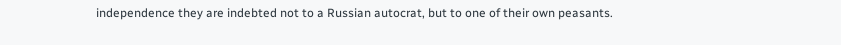independence they are indebted not to a Russian autocrat, but to one of their own peasants.